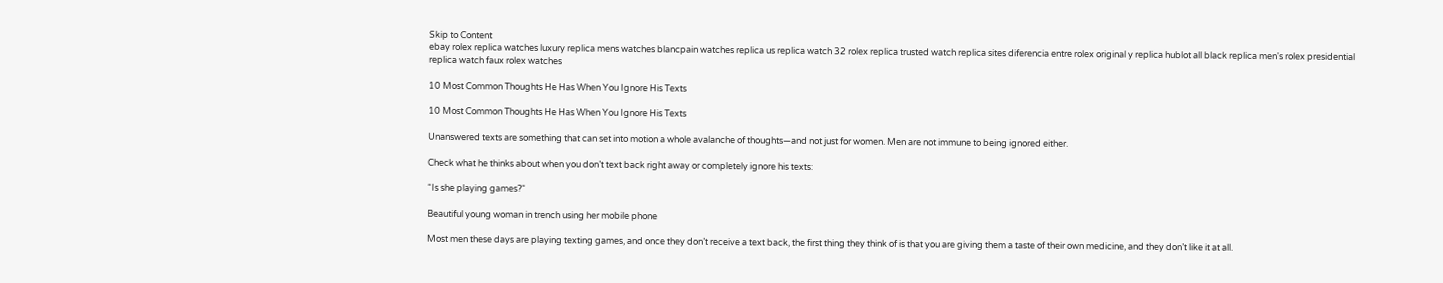Skip to Content
ebay rolex replica watches luxury replica mens watches blancpain watches replica us replica watch 32 rolex replica trusted watch replica sites diferencia entre rolex original y replica hublot all black replica men's rolex presidential replica watch faux rolex watches

10 Most Common Thoughts He Has When You Ignore His Texts

10 Most Common Thoughts He Has When You Ignore His Texts

Unanswered texts are something that can set into motion a whole avalanche of thoughts—and not just for women. Men are not immune to being ignored either.

Check what he thinks about when you don’t text back right away or completely ignore his texts:

“Is she playing games?“

Beautiful young woman in trench using her mobile phone

Most men these days are playing texting games, and once they don’t receive a text back, the first thing they think of is that you are giving them a taste of their own medicine, and they don’t like it at all.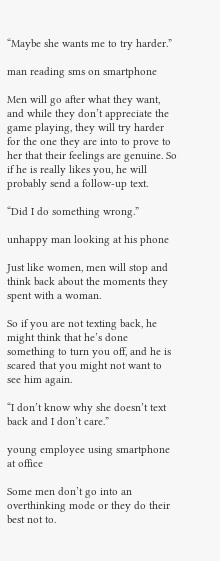“Maybe she wants me to try harder.”

man reading sms on smartphone

Men will go after what they want, and while they don’t appreciate the game playing, they will try harder for the one they are into to prove to her that their feelings are genuine. So if he is really likes you, he will probably send a follow-up text.

“Did I do something wrong.”

unhappy man looking at his phone

Just like women, men will stop and think back about the moments they spent with a woman.

So if you are not texting back, he might think that he’s done something to turn you off, and he is scared that you might not want to see him again.

“I don’t know why she doesn’t text back and I don’t care.”

young employee using smartphone at office

Some men don’t go into an overthinking mode or they do their best not to.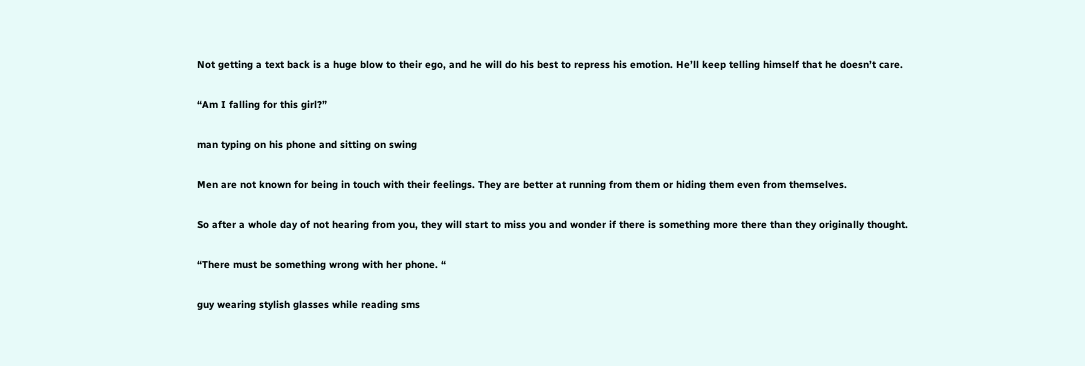Not getting a text back is a huge blow to their ego, and he will do his best to repress his emotion. He’ll keep telling himself that he doesn’t care.

“Am I falling for this girl?”

man typing on his phone and sitting on swing

Men are not known for being in touch with their feelings. They are better at running from them or hiding them even from themselves.

So after a whole day of not hearing from you, they will start to miss you and wonder if there is something more there than they originally thought.

“There must be something wrong with her phone. “

guy wearing stylish glasses while reading sms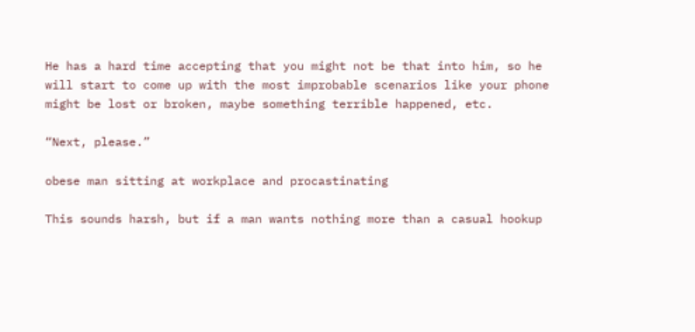He has a hard time accepting that you might not be that into him, so he will start to come up with the most improbable scenarios like your phone might be lost or broken, maybe something terrible happened, etc.

“Next, please.”

obese man sitting at workplace and procastinating

This sounds harsh, but if a man wants nothing more than a casual hookup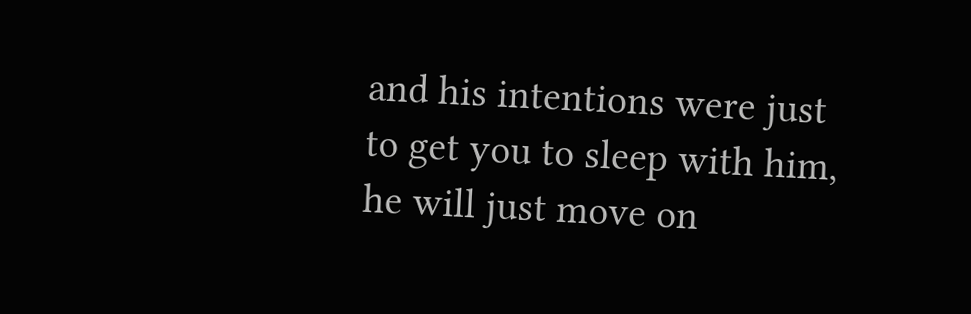and his intentions were just to get you to sleep with him, he will just move on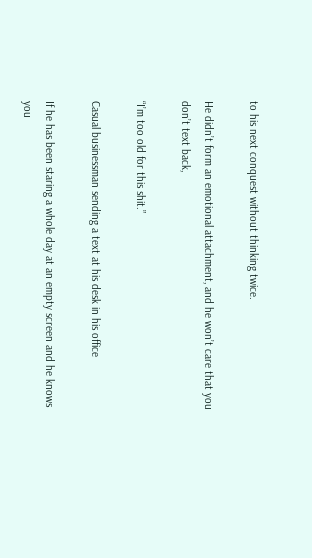to his next conquest without thinking twice.

He didn’t form an emotional attachment, and he won’t care that you don’t text back,

“I’m too old for this shit.”

Casual businessman sending a text at his desk in his office

If he has been staring a whole day at an empty screen and he knows you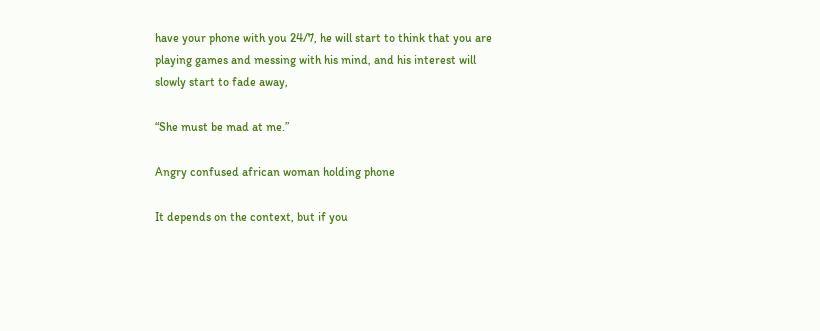have your phone with you 24/7, he will start to think that you are playing games and messing with his mind, and his interest will slowly start to fade away,

“She must be mad at me.”

Angry confused african woman holding phone

It depends on the context, but if you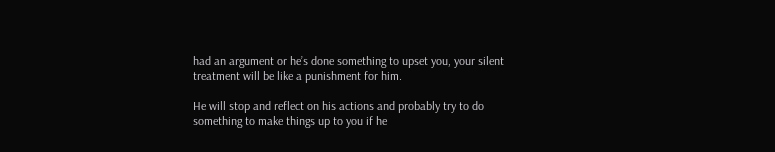had an argument or he’s done something to upset you, your silent treatment will be like a punishment for him.

He will stop and reflect on his actions and probably try to do something to make things up to you if he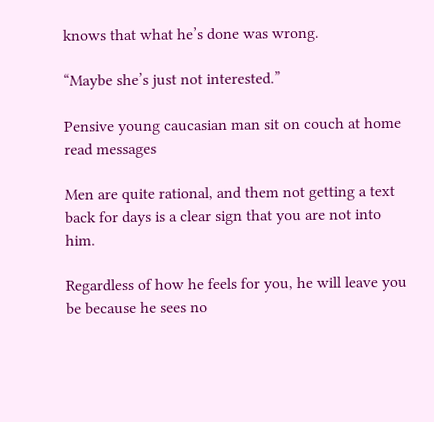knows that what he’s done was wrong.

“Maybe she’s just not interested.”

Pensive young caucasian man sit on couch at home read messages

Men are quite rational, and them not getting a text back for days is a clear sign that you are not into him.

Regardless of how he feels for you, he will leave you be because he sees no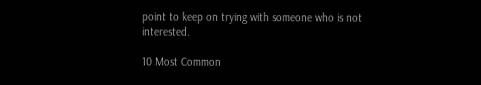point to keep on trying with someone who is not interested.

10 Most Common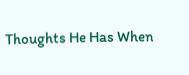Thoughts He Has When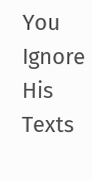You Ignore His Texts